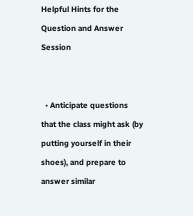Helpful Hints for the Question and Answer Session


  • Anticipate questions that the class might ask (by putting yourself in their shoes), and prepare to answer similar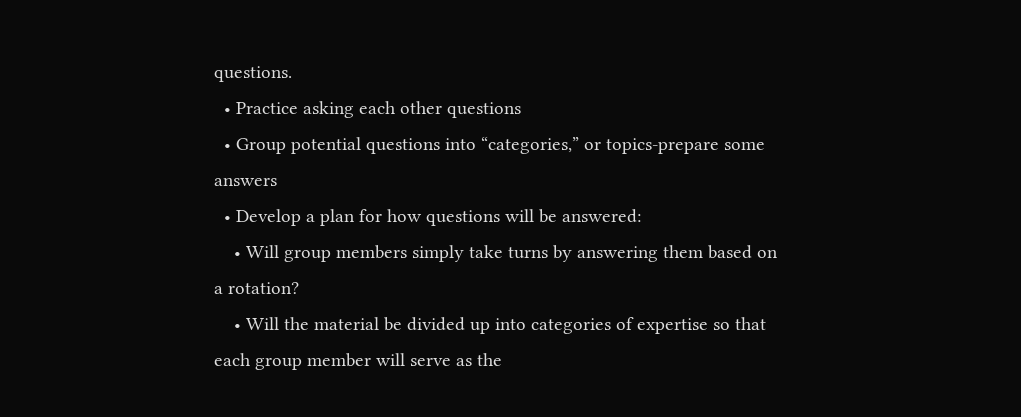questions.
  • Practice asking each other questions
  • Group potential questions into “categories,” or topics-prepare some answers
  • Develop a plan for how questions will be answered:
    • Will group members simply take turns by answering them based on a rotation?
    • Will the material be divided up into categories of expertise so that each group member will serve as the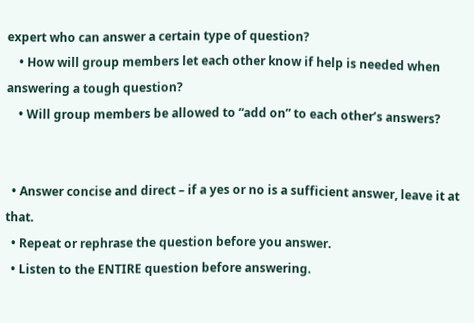expert who can answer a certain type of question?
    • How will group members let each other know if help is needed when answering a tough question?
    • Will group members be allowed to “add on” to each other’s answers?


  • Answer concise and direct – if a yes or no is a sufficient answer, leave it at that.
  • Repeat or rephrase the question before you answer.
  • Listen to the ENTIRE question before answering.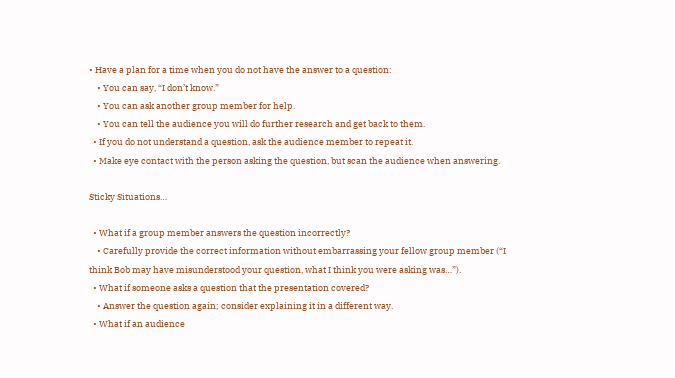• Have a plan for a time when you do not have the answer to a question:
    • You can say, “I don’t know.”
    • You can ask another group member for help.
    • You can tell the audience you will do further research and get back to them.
  • If you do not understand a question, ask the audience member to repeat it.
  • Make eye contact with the person asking the question, but scan the audience when answering.

Sticky Situations…

  • What if a group member answers the question incorrectly?
    • Carefully provide the correct information without embarrassing your fellow group member (“I think Bob may have misunderstood your question, what I think you were asking was…”).
  • What if someone asks a question that the presentation covered?
    • Answer the question again; consider explaining it in a different way.
  • What if an audience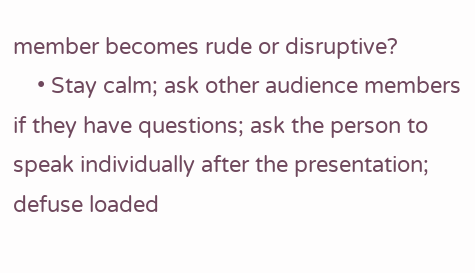member becomes rude or disruptive?
    • Stay calm; ask other audience members if they have questions; ask the person to speak individually after the presentation; defuse loaded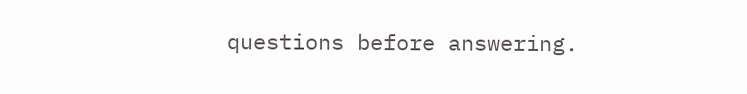questions before answering.